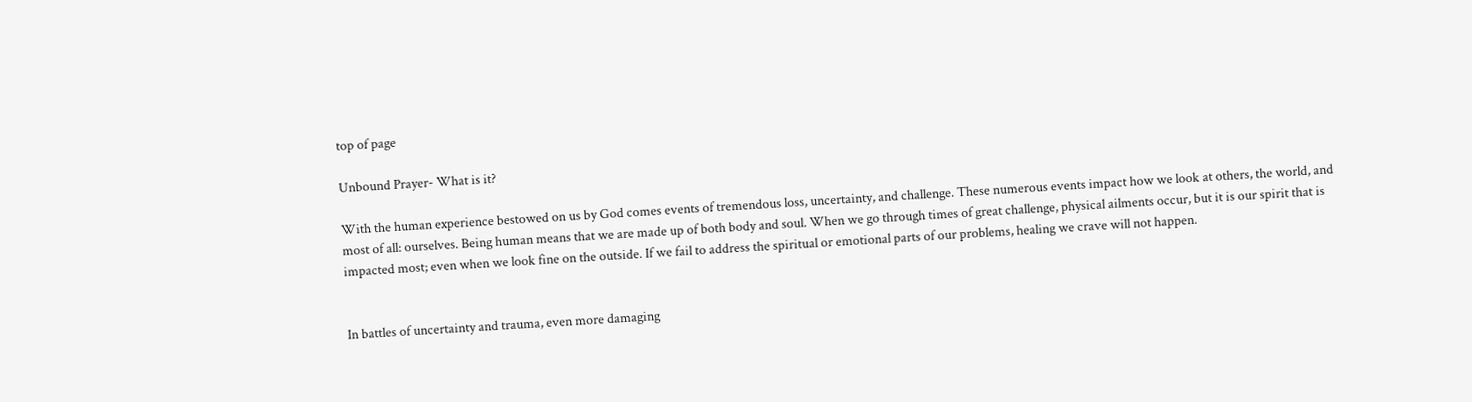top of page

Unbound Prayer- What is it?

With the human experience bestowed on us by God comes events of tremendous loss, uncertainty, and challenge. These numerous events impact how we look at others, the world, and most of all: ourselves. Being human means that we are made up of both body and soul. When we go through times of great challenge, physical ailments occur, but it is our spirit that is impacted most; even when we look fine on the outside. If we fail to address the spiritual or emotional parts of our problems, healing we crave will not happen.


In battles of uncertainty and trauma, even more damaging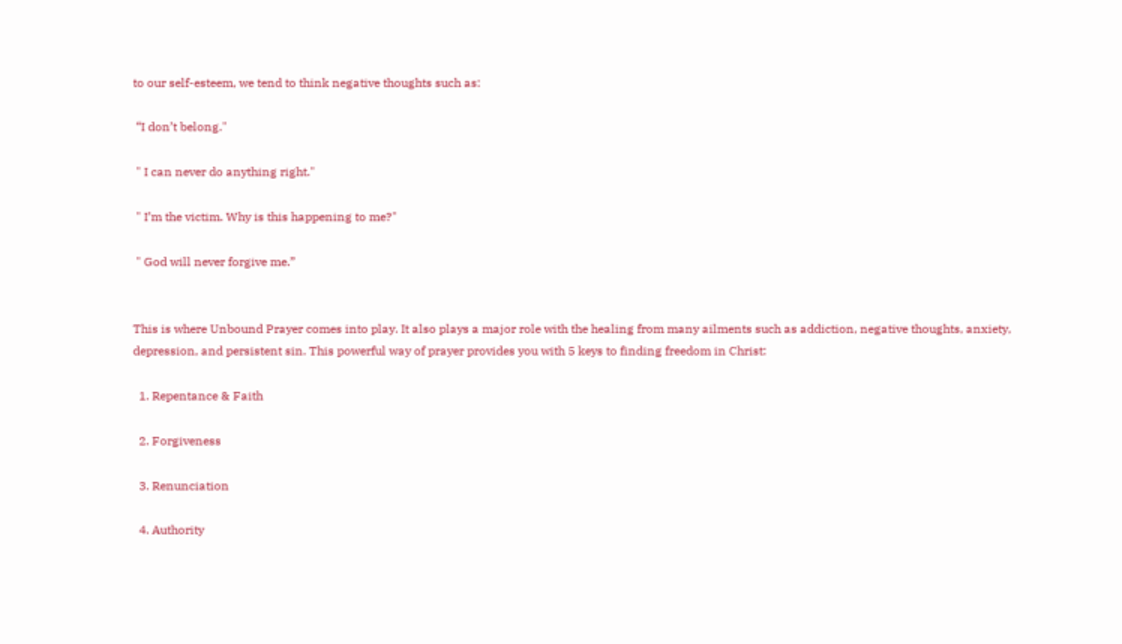to our self-esteem, we tend to think negative thoughts such as:

 “I don’t belong."

 " I can never do anything right."

 " I’m the victim. Why is this happening to me?"

 " God will never forgive me.”


This is where Unbound Prayer comes into play. It also plays a major role with the healing from many ailments such as addiction, negative thoughts, anxiety, depression, and persistent sin. This powerful way of prayer provides you with 5 keys to finding freedom in Christ:

  1. Repentance & Faith

  2. Forgiveness

  3. Renunciation

  4. Authority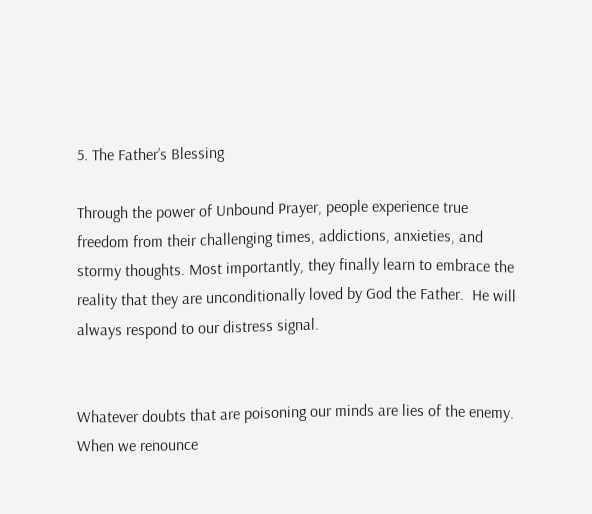5. The Father’s Blessing

Through the power of Unbound Prayer, people experience true freedom from their challenging times, addictions, anxieties, and stormy thoughts. Most importantly, they finally learn to embrace the reality that they are unconditionally loved by God the Father.  He will always respond to our distress signal.


Whatever doubts that are poisoning our minds are lies of the enemy.  When we renounce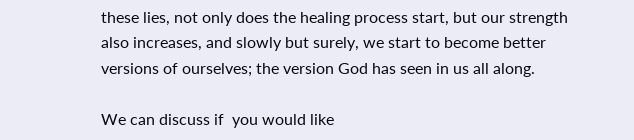these lies, not only does the healing process start, but our strength also increases, and slowly but surely, we start to become better versions of ourselves; the version God has seen in us all along.

We can discuss if  you would like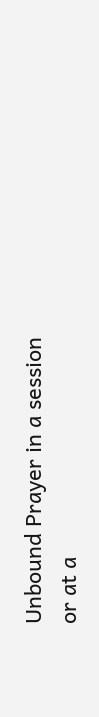Unbound Prayer in a session or at a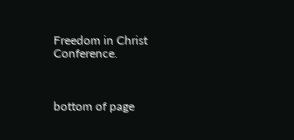Freedom in Christ Conference.



bottom of page